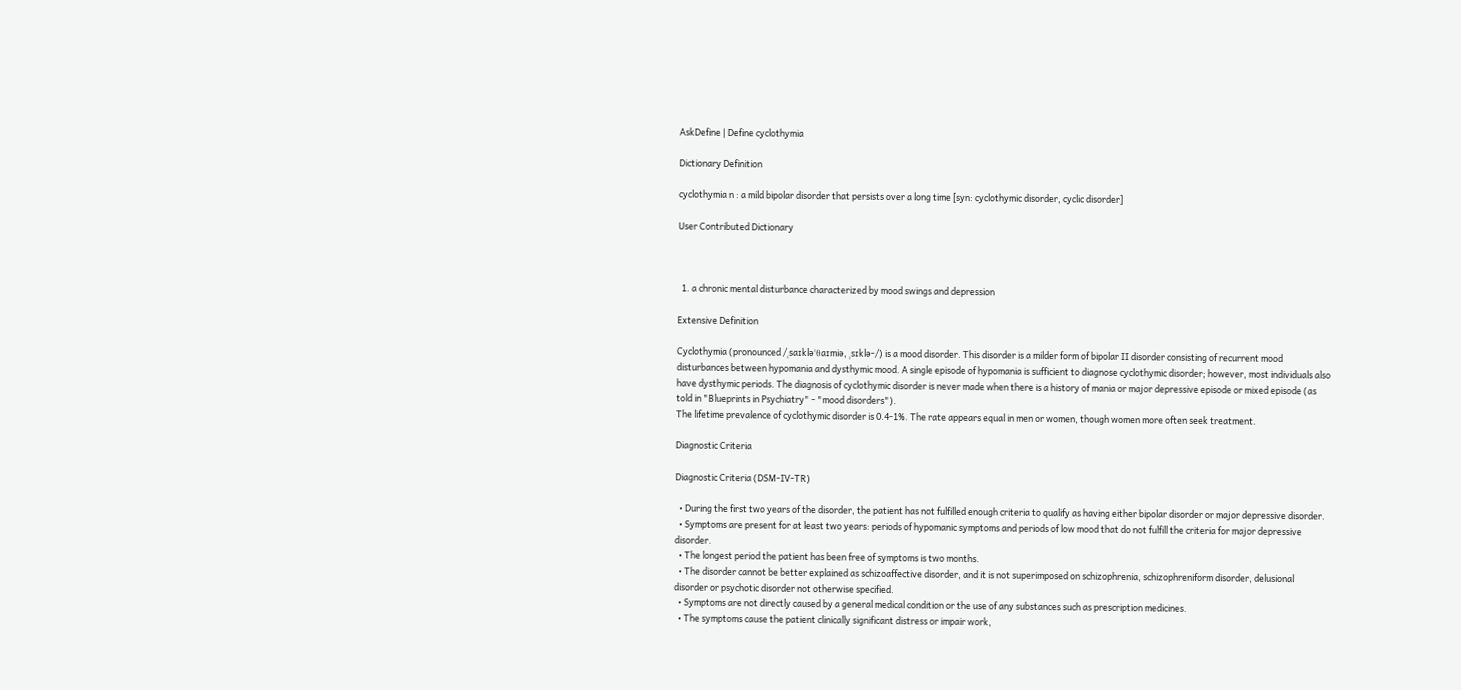AskDefine | Define cyclothymia

Dictionary Definition

cyclothymia n : a mild bipolar disorder that persists over a long time [syn: cyclothymic disorder, cyclic disorder]

User Contributed Dictionary



  1. a chronic mental disturbance characterized by mood swings and depression

Extensive Definition

Cyclothymia (pronounced /ˌsaɪkləˈθaɪmiə, ˌsɪklə-/) is a mood disorder. This disorder is a milder form of bipolar II disorder consisting of recurrent mood disturbances between hypomania and dysthymic mood. A single episode of hypomania is sufficient to diagnose cyclothymic disorder; however, most individuals also have dysthymic periods. The diagnosis of cyclothymic disorder is never made when there is a history of mania or major depressive episode or mixed episode (as told in "Blueprints in Psychiatry" - "mood disorders").
The lifetime prevalence of cyclothymic disorder is 0.4-1%. The rate appears equal in men or women, though women more often seek treatment.

Diagnostic Criteria

Diagnostic Criteria (DSM-IV-TR)

  • During the first two years of the disorder, the patient has not fulfilled enough criteria to qualify as having either bipolar disorder or major depressive disorder.
  • Symptoms are present for at least two years: periods of hypomanic symptoms and periods of low mood that do not fulfill the criteria for major depressive disorder.
  • The longest period the patient has been free of symptoms is two months.
  • The disorder cannot be better explained as schizoaffective disorder, and it is not superimposed on schizophrenia, schizophreniform disorder, delusional disorder or psychotic disorder not otherwise specified.
  • Symptoms are not directly caused by a general medical condition or the use of any substances such as prescription medicines.
  • The symptoms cause the patient clinically significant distress or impair work,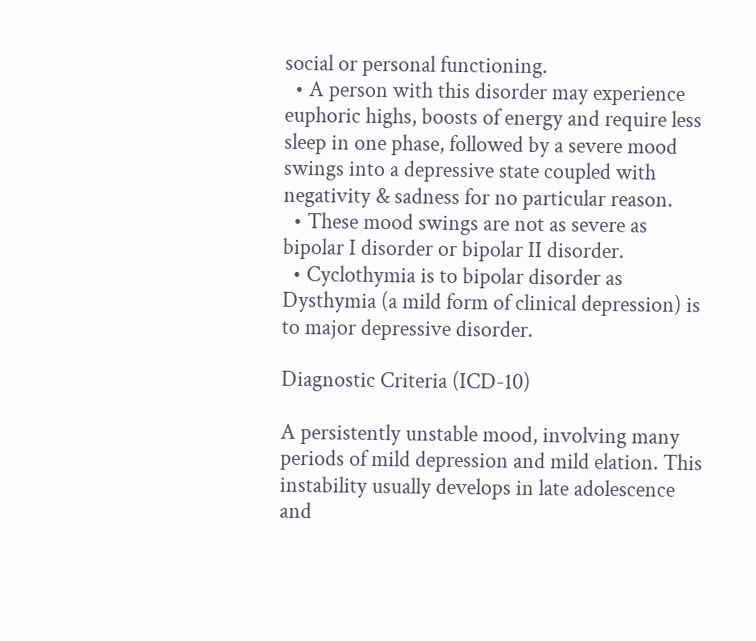social or personal functioning.
  • A person with this disorder may experience euphoric highs, boosts of energy and require less sleep in one phase, followed by a severe mood swings into a depressive state coupled with negativity & sadness for no particular reason.
  • These mood swings are not as severe as bipolar I disorder or bipolar II disorder.
  • Cyclothymia is to bipolar disorder as Dysthymia (a mild form of clinical depression) is to major depressive disorder.

Diagnostic Criteria (ICD-10)

A persistently unstable mood, involving many periods of mild depression and mild elation. This instability usually develops in late adolescence and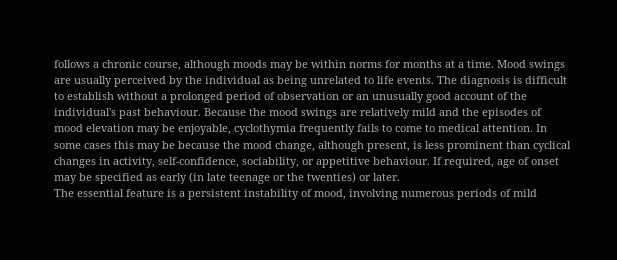follows a chronic course, although moods may be within norms for months at a time. Mood swings are usually perceived by the individual as being unrelated to life events. The diagnosis is difficult to establish without a prolonged period of observation or an unusually good account of the individual's past behaviour. Because the mood swings are relatively mild and the episodes of mood elevation may be enjoyable, cyclothymia frequently fails to come to medical attention. In some cases this may be because the mood change, although present, is less prominent than cyclical changes in activity, self-confidence, sociability, or appetitive behaviour. If required, age of onset may be specified as early (in late teenage or the twenties) or later.
The essential feature is a persistent instability of mood, involving numerous periods of mild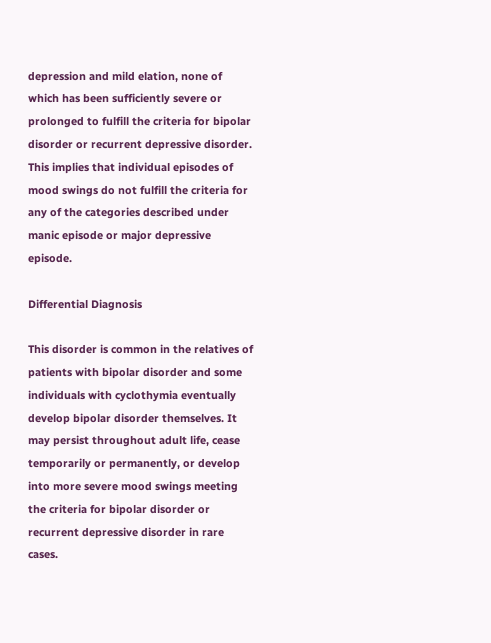depression and mild elation, none of which has been sufficiently severe or prolonged to fulfill the criteria for bipolar disorder or recurrent depressive disorder. This implies that individual episodes of mood swings do not fulfill the criteria for any of the categories described under manic episode or major depressive episode.

Differential Diagnosis

This disorder is common in the relatives of patients with bipolar disorder and some individuals with cyclothymia eventually develop bipolar disorder themselves. It may persist throughout adult life, cease temporarily or permanently, or develop into more severe mood swings meeting the criteria for bipolar disorder or recurrent depressive disorder in rare cases.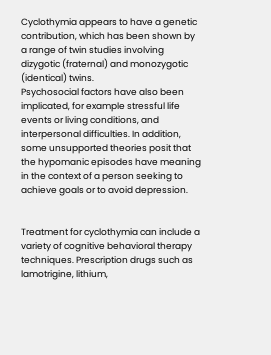Cyclothymia appears to have a genetic contribution, which has been shown by a range of twin studies involving dizygotic (fraternal) and monozygotic (identical) twins.
Psychosocial factors have also been implicated, for example stressful life events or living conditions, and interpersonal difficulties. In addition, some unsupported theories posit that the hypomanic episodes have meaning in the context of a person seeking to achieve goals or to avoid depression.


Treatment for cyclothymia can include a variety of cognitive behavioral therapy techniques. Prescription drugs such as lamotrigine, lithium,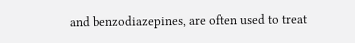and benzodiazepines, are often used to treat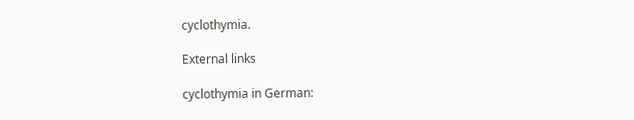cyclothymia.

External links

cyclothymia in German: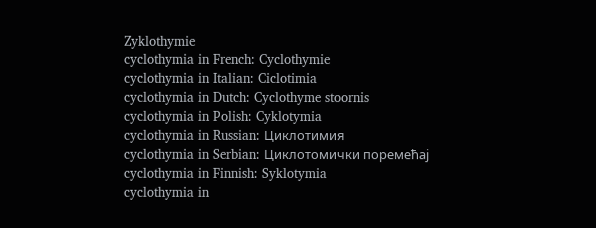Zyklothymie
cyclothymia in French: Cyclothymie
cyclothymia in Italian: Ciclotimia
cyclothymia in Dutch: Cyclothyme stoornis
cyclothymia in Polish: Cyklotymia
cyclothymia in Russian: Циклотимия
cyclothymia in Serbian: Циклотомички поремећај
cyclothymia in Finnish: Syklotymia
cyclothymia in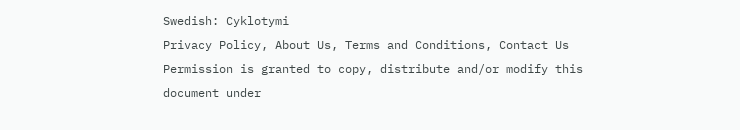Swedish: Cyklotymi
Privacy Policy, About Us, Terms and Conditions, Contact Us
Permission is granted to copy, distribute and/or modify this document under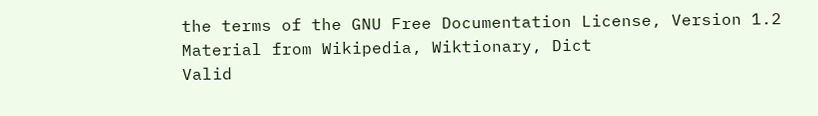the terms of the GNU Free Documentation License, Version 1.2
Material from Wikipedia, Wiktionary, Dict
Valid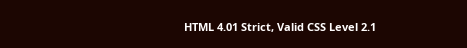HTML 4.01 Strict, Valid CSS Level 2.1